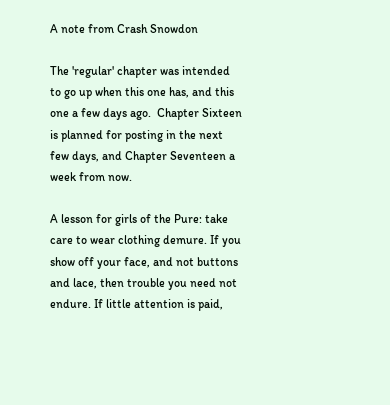A note from Crash Snowdon

The 'regular' chapter was intended to go up when this one has, and this one a few days ago.  Chapter Sixteen is planned for posting in the next few days, and Chapter Seventeen a week from now.

A lesson for girls of the Pure: take care to wear clothing demure. If you show off your face, and not buttons and lace, then trouble you need not endure. If little attention is paid,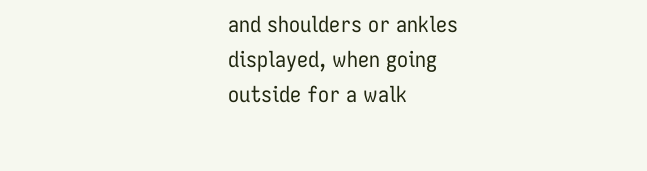and shoulders or ankles displayed, when going outside for a walk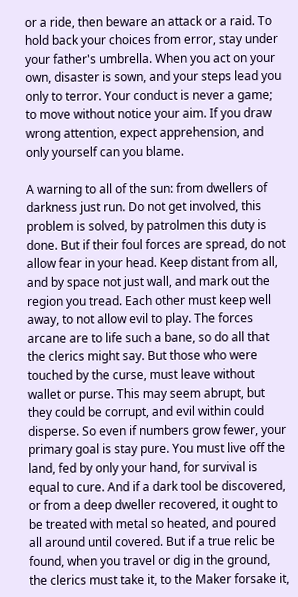or a ride, then beware an attack or a raid. To hold back your choices from error, stay under your father's umbrella. When you act on your own, disaster is sown, and your steps lead you only to terror. Your conduct is never a game; to move without notice your aim. If you draw wrong attention, expect apprehension, and only yourself can you blame.

A warning to all of the sun: from dwellers of darkness just run. Do not get involved, this problem is solved, by patrolmen this duty is done. But if their foul forces are spread, do not allow fear in your head. Keep distant from all, and by space not just wall, and mark out the region you tread. Each other must keep well away, to not allow evil to play. The forces arcane are to life such a bane, so do all that the clerics might say. But those who were touched by the curse, must leave without wallet or purse. This may seem abrupt, but they could be corrupt, and evil within could disperse. So even if numbers grow fewer, your primary goal is stay pure. You must live off the land, fed by only your hand, for survival is equal to cure. And if a dark tool be discovered, or from a deep dweller recovered, it ought to be treated with metal so heated, and poured all around until covered. But if a true relic be found, when you travel or dig in the ground, the clerics must take it, to the Maker forsake it,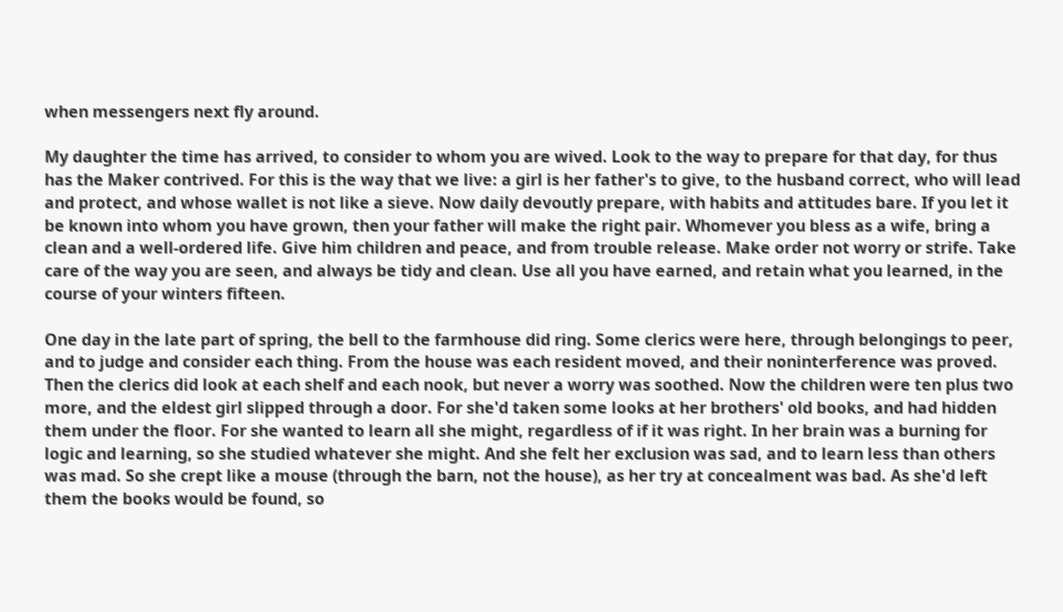when messengers next fly around.

My daughter the time has arrived, to consider to whom you are wived. Look to the way to prepare for that day, for thus has the Maker contrived. For this is the way that we live: a girl is her father's to give, to the husband correct, who will lead and protect, and whose wallet is not like a sieve. Now daily devoutly prepare, with habits and attitudes bare. If you let it be known into whom you have grown, then your father will make the right pair. Whomever you bless as a wife, bring a clean and a well-ordered life. Give him children and peace, and from trouble release. Make order not worry or strife. Take care of the way you are seen, and always be tidy and clean. Use all you have earned, and retain what you learned, in the course of your winters fifteen.

One day in the late part of spring, the bell to the farmhouse did ring. Some clerics were here, through belongings to peer, and to judge and consider each thing. From the house was each resident moved, and their noninterference was proved. Then the clerics did look at each shelf and each nook, but never a worry was soothed. Now the children were ten plus two more, and the eldest girl slipped through a door. For she'd taken some looks at her brothers' old books, and had hidden them under the floor. For she wanted to learn all she might, regardless of if it was right. In her brain was a burning for logic and learning, so she studied whatever she might. And she felt her exclusion was sad, and to learn less than others was mad. So she crept like a mouse (through the barn, not the house), as her try at concealment was bad. As she'd left them the books would be found, so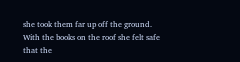she took them far up off the ground. With the books on the roof she felt safe that the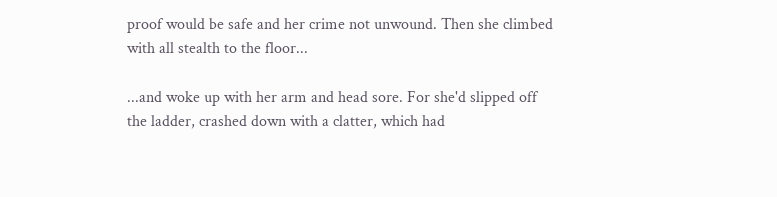proof would be safe and her crime not unwound. Then she climbed with all stealth to the floor...

...and woke up with her arm and head sore. For she'd slipped off the ladder, crashed down with a clatter, which had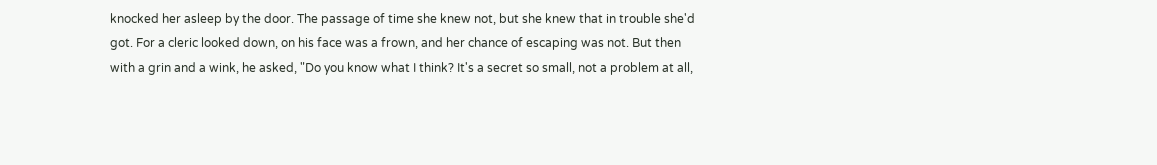knocked her asleep by the door. The passage of time she knew not, but she knew that in trouble she'd got. For a cleric looked down, on his face was a frown, and her chance of escaping was not. But then with a grin and a wink, he asked, "Do you know what I think? It's a secret so small, not a problem at all,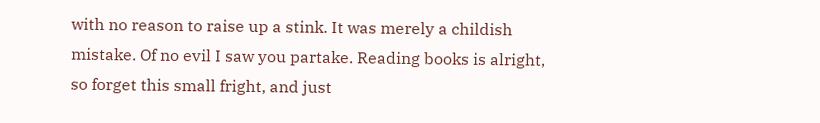with no reason to raise up a stink. It was merely a childish mistake. Of no evil I saw you partake. Reading books is alright, so forget this small fright, and just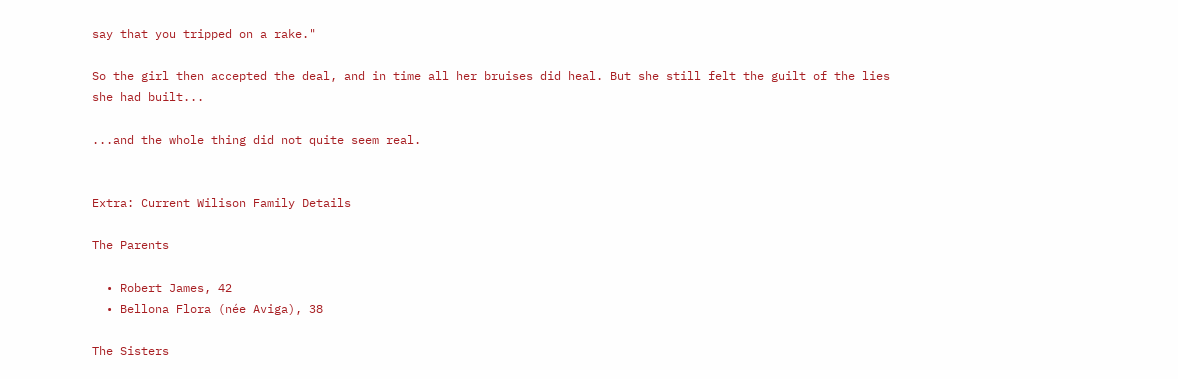say that you tripped on a rake."

So the girl then accepted the deal, and in time all her bruises did heal. But she still felt the guilt of the lies she had built...

...and the whole thing did not quite seem real.


Extra: Current Wilison Family Details

The Parents

  • Robert James, 42
  • Bellona Flora (née Aviga), 38

The Sisters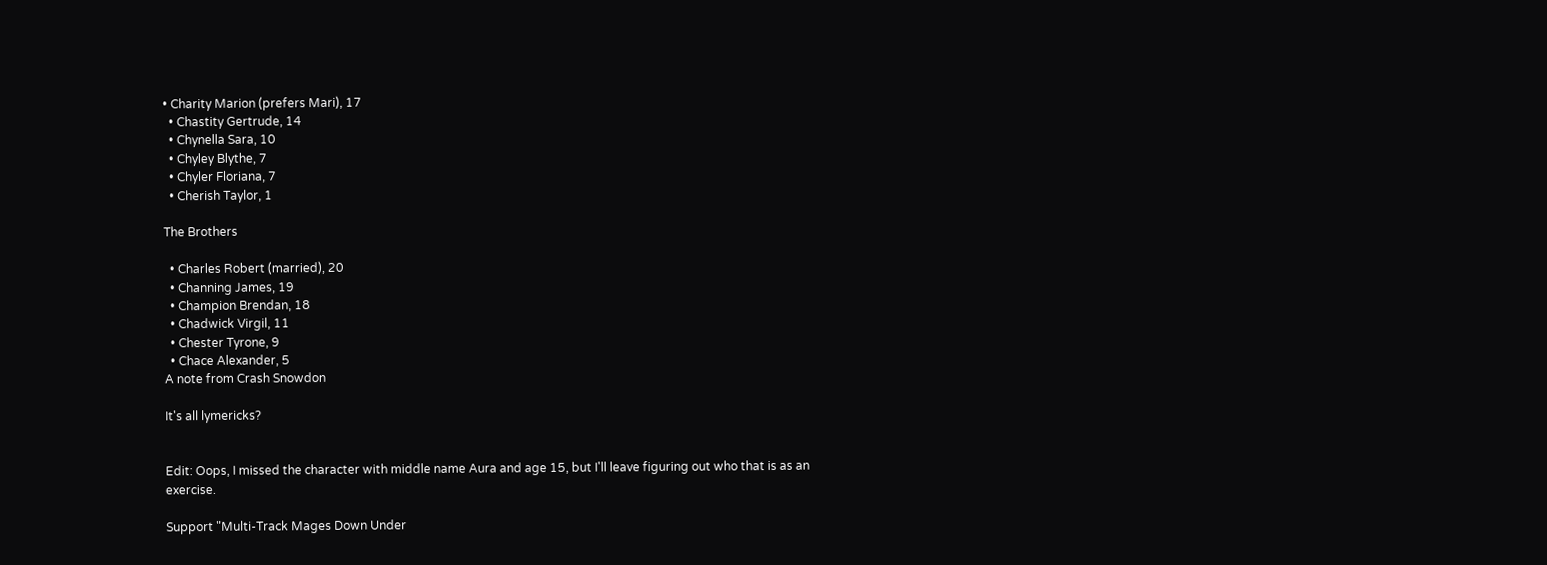• Charity Marion (prefers Mari), 17
  • Chastity Gertrude, 14
  • Chynella Sara, 10
  • Chyley Blythe, 7
  • Chyler Floriana, 7
  • Cherish Taylor, 1

The Brothers

  • Charles Robert (married), 20
  • Channing James, 19
  • Champion Brendan, 18
  • Chadwick Virgil, 11
  • Chester Tyrone, 9
  • Chace Alexander, 5
A note from Crash Snowdon

It's all lymericks?


Edit: Oops, I missed the character with middle name Aura and age 15, but I'll leave figuring out who that is as an exercise.

Support "Multi-Track Mages Down Under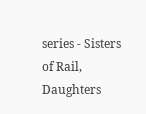series - Sisters of Rail, Daughters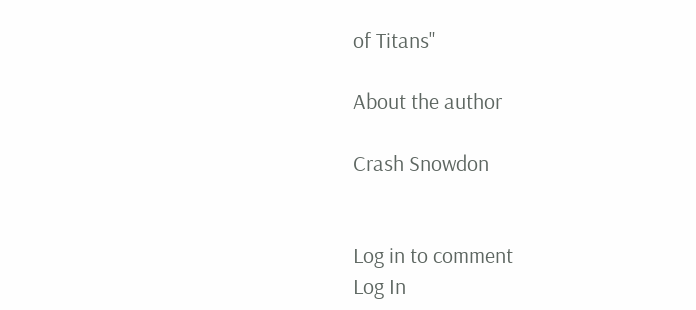of Titans"

About the author

Crash Snowdon


Log in to comment
Log In